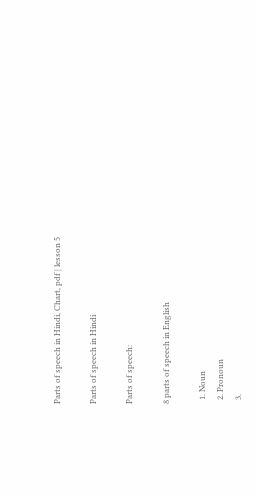Parts of speech in Hindi, Chart, pdf | lesson 5

Parts of speech in Hindi

Parts of speech:

8 parts of speech in English

  1. Noun
  2. Pronoun
  3.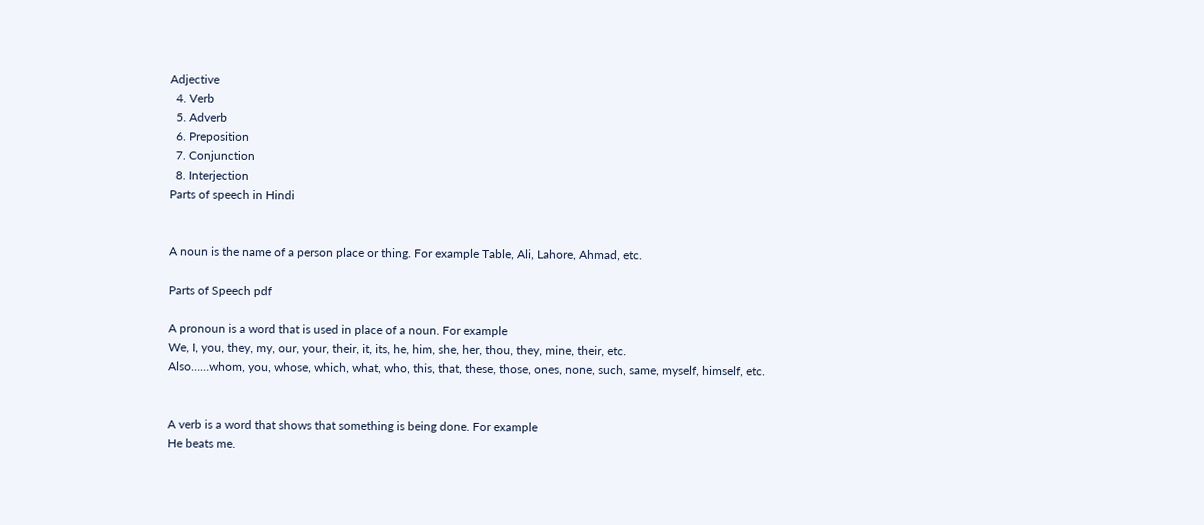Adjective
  4. Verb
  5. Adverb
  6. Preposition
  7. Conjunction
  8. Interjection
Parts of speech in Hindi


A noun is the name of a person place or thing. For example Table, Ali, Lahore, Ahmad, etc.

Parts of Speech pdf

A pronoun is a word that is used in place of a noun. For example
We, I, you, they, my, our, your, their, it, its, he, him, she, her, thou, they, mine, their, etc.
Also……whom, you, whose, which, what, who, this, that, these, those, ones, none, such, same, myself, himself, etc.


A verb is a word that shows that something is being done. For example
He beats me.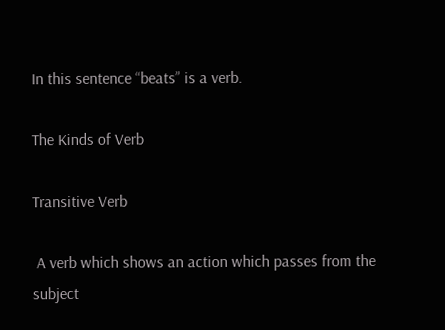In this sentence “beats” is a verb.

The Kinds of Verb

Transitive Verb

 A verb which shows an action which passes from the subject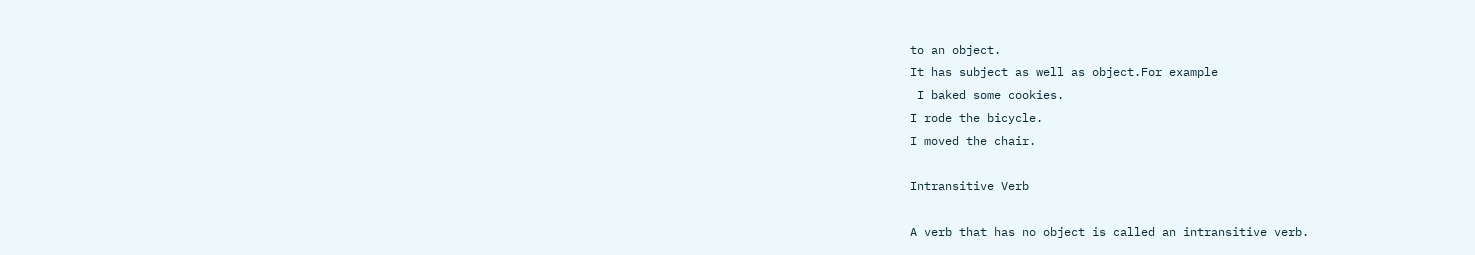to an object.
It has subject as well as object.For example
 I baked some cookies.
I rode the bicycle.
I moved the chair.

Intransitive Verb

A verb that has no object is called an intransitive verb.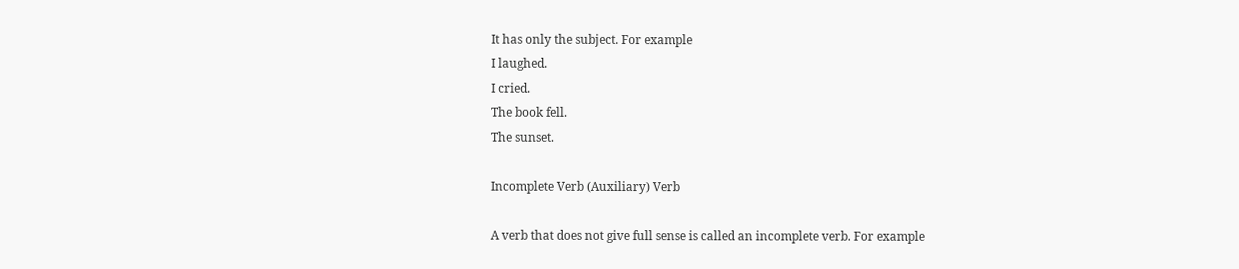It has only the subject. For example
I laughed.
I cried.
The book fell.
The sunset.

Incomplete Verb (Auxiliary) Verb

A verb that does not give full sense is called an incomplete verb. For example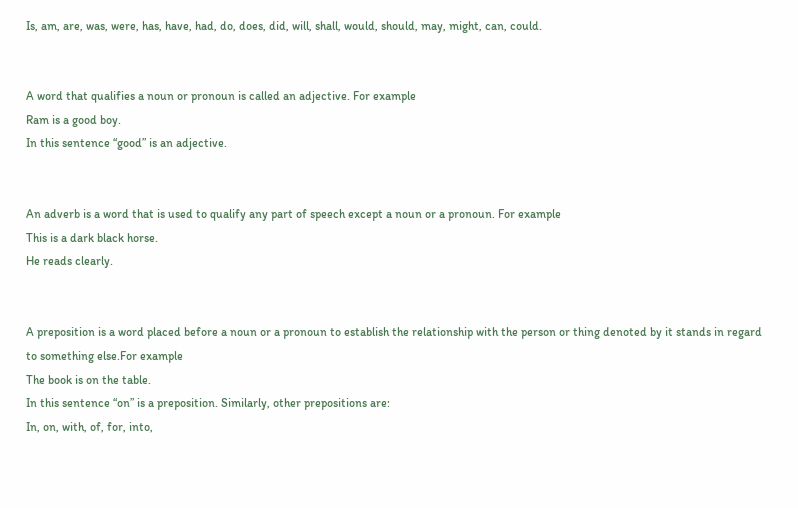Is, am, are, was, were, has, have, had, do, does, did, will, shall, would, should, may, might, can, could.


A word that qualifies a noun or pronoun is called an adjective. For example
Ram is a good boy.
In this sentence “good” is an adjective.


An adverb is a word that is used to qualify any part of speech except a noun or a pronoun. For example
This is a dark black horse.
He reads clearly.


A preposition is a word placed before a noun or a pronoun to establish the relationship with the person or thing denoted by it stands in regard to something else.For example
The book is on the table.
In this sentence “on” is a preposition. Similarly, other prepositions are:
In, on, with, of, for, into,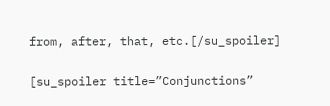from, after, that, etc.[/su_spoiler]

[su_spoiler title=”Conjunctions”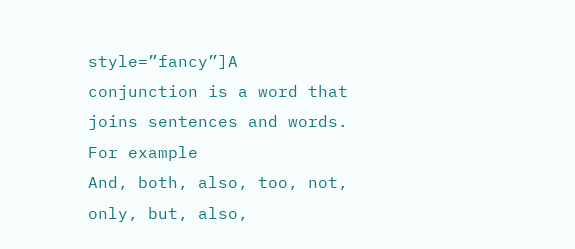style=”fancy”]A conjunction is a word that joins sentences and words. For example
And, both, also, too, not, only, but, also,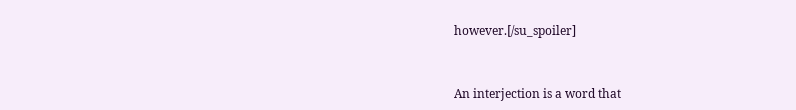however.[/su_spoiler]


An interjection is a word that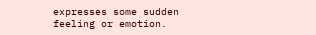expresses some sudden feeling or emotion.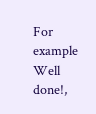For example
Well done!,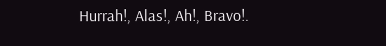Hurrah!, Alas!, Ah!, Bravo!.